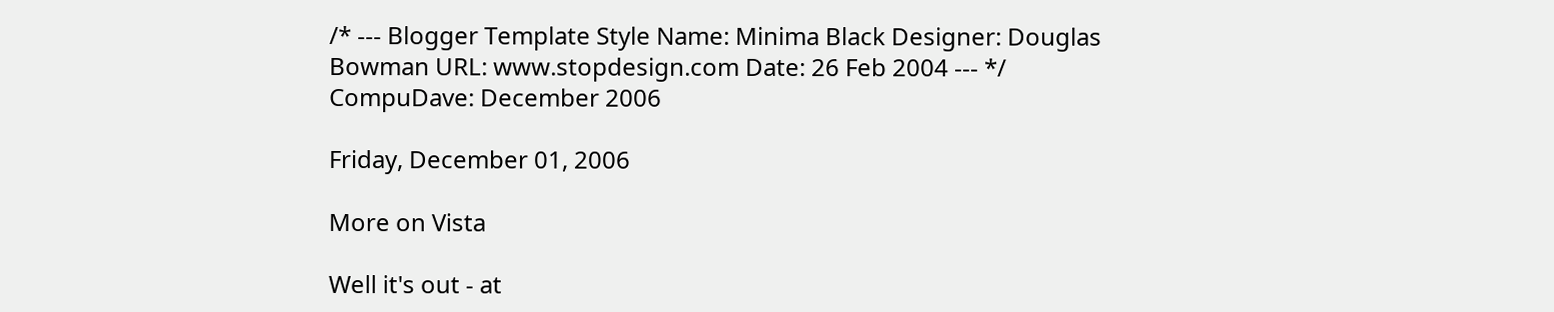/* --- Blogger Template Style Name: Minima Black Designer: Douglas Bowman URL: www.stopdesign.com Date: 26 Feb 2004 --- */ CompuDave: December 2006

Friday, December 01, 2006

More on Vista

Well it's out - at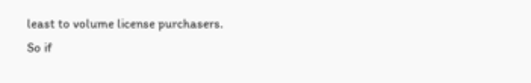least to volume license purchasers.
So if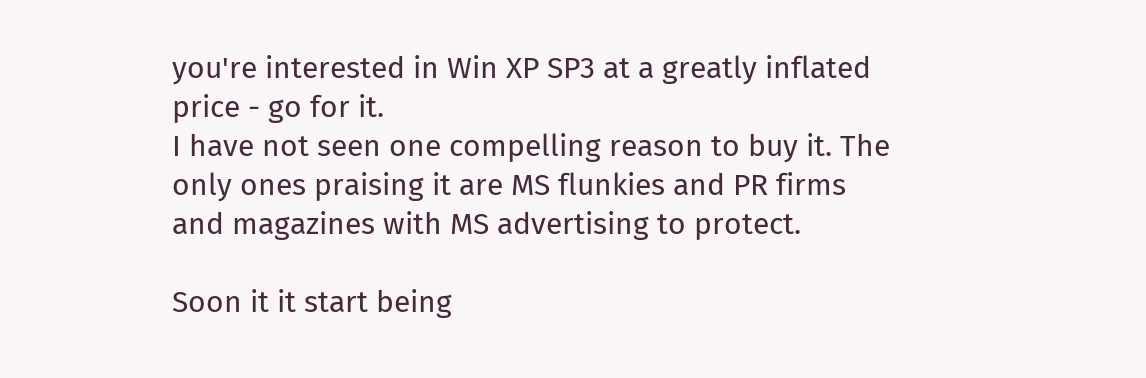you're interested in Win XP SP3 at a greatly inflated price - go for it.
I have not seen one compelling reason to buy it. The only ones praising it are MS flunkies and PR firms and magazines with MS advertising to protect.

Soon it it start being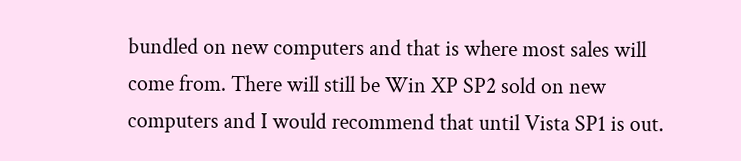bundled on new computers and that is where most sales will come from. There will still be Win XP SP2 sold on new computers and I would recommend that until Vista SP1 is out.